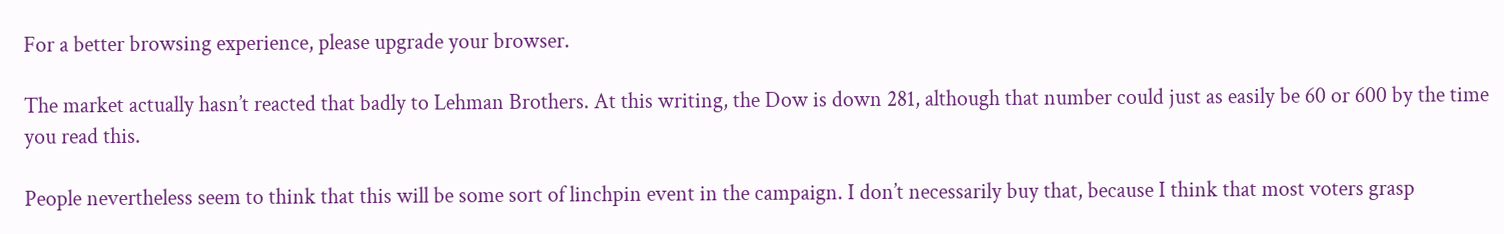For a better browsing experience, please upgrade your browser.

The market actually hasn’t reacted that badly to Lehman Brothers. At this writing, the Dow is down 281, although that number could just as easily be 60 or 600 by the time you read this.

People nevertheless seem to think that this will be some sort of linchpin event in the campaign. I don’t necessarily buy that, because I think that most voters grasp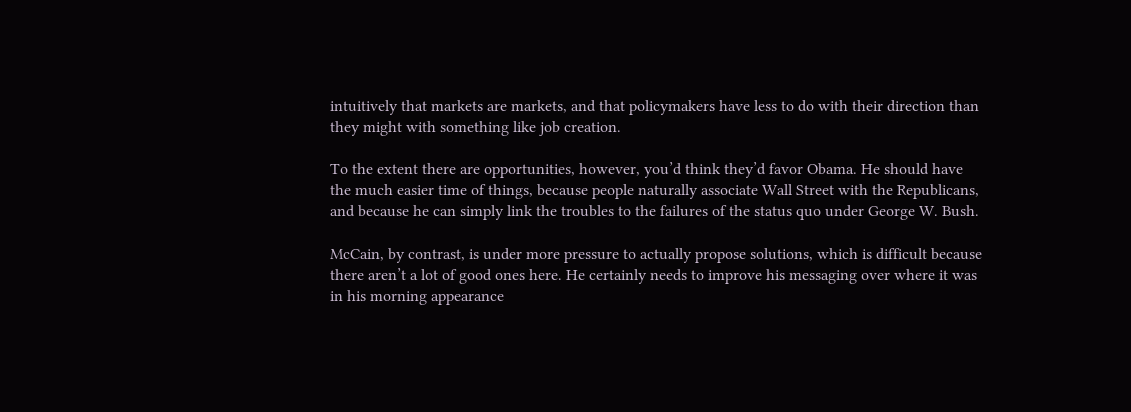intuitively that markets are markets, and that policymakers have less to do with their direction than they might with something like job creation.

To the extent there are opportunities, however, you’d think they’d favor Obama. He should have the much easier time of things, because people naturally associate Wall Street with the Republicans, and because he can simply link the troubles to the failures of the status quo under George W. Bush.

McCain, by contrast, is under more pressure to actually propose solutions, which is difficult because there aren’t a lot of good ones here. He certainly needs to improve his messaging over where it was in his morning appearance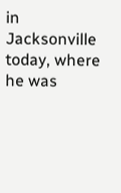in Jacksonville today, where he was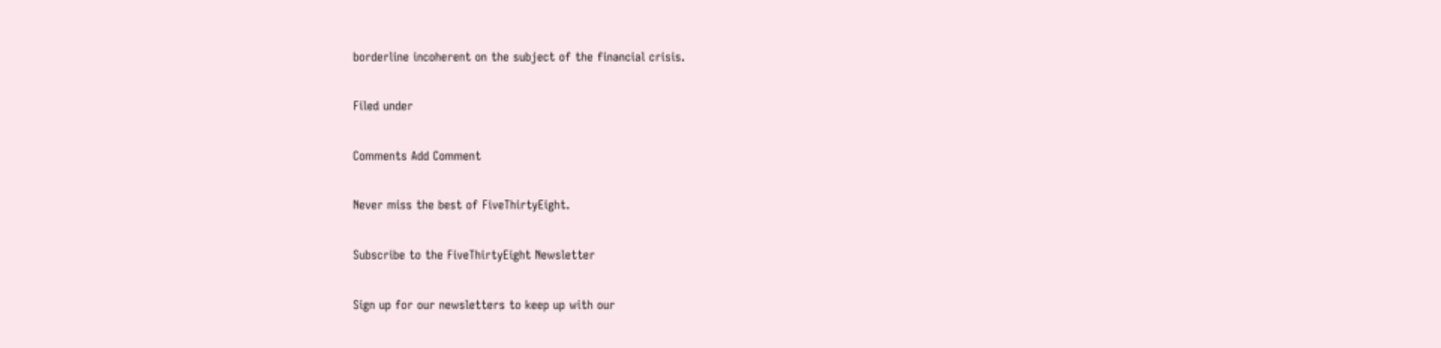borderline incoherent on the subject of the financial crisis.

Filed under

Comments Add Comment

Never miss the best of FiveThirtyEight.

Subscribe to the FiveThirtyEight Newsletter

Sign up for our newsletters to keep up with our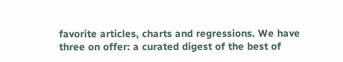favorite articles, charts and regressions. We have three on offer: a curated digest of the best of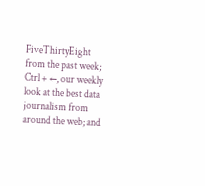FiveThirtyEight from the past week; Ctrl + ←, our weekly look at the best data journalism from around the web; and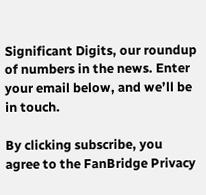Significant Digits, our roundup of numbers in the news. Enter your email below, and we’ll be in touch.

By clicking subscribe, you agree to the FanBridge Privacy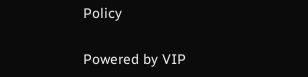Policy

Powered by VIP